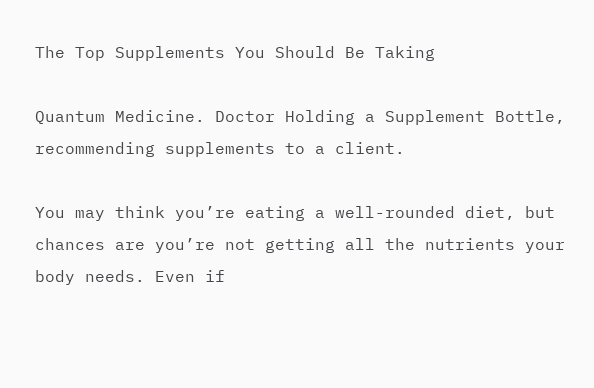The Top Supplements You Should Be Taking

Quantum Medicine. Doctor Holding a Supplement Bottle, recommending supplements to a client.

You may think you’re eating a well-rounded diet, but chances are you’re not getting all the nutrients your body needs. Even if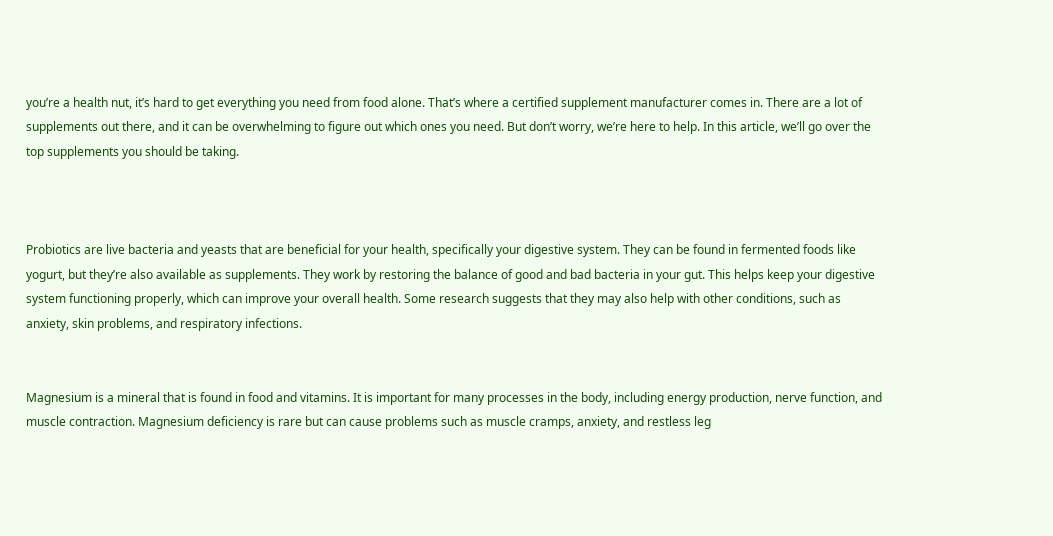you’re a health nut, it’s hard to get everything you need from food alone. That’s where a certified supplement manufacturer comes in. There are a lot of supplements out there, and it can be overwhelming to figure out which ones you need. But don’t worry, we’re here to help. In this article, we’ll go over the top supplements you should be taking.



Probiotics are live bacteria and yeasts that are beneficial for your health, specifically your digestive system. They can be found in fermented foods like yogurt, but they’re also available as supplements. They work by restoring the balance of good and bad bacteria in your gut. This helps keep your digestive system functioning properly, which can improve your overall health. Some research suggests that they may also help with other conditions, such as anxiety, skin problems, and respiratory infections.


Magnesium is a mineral that is found in food and vitamins. It is important for many processes in the body, including energy production, nerve function, and muscle contraction. Magnesium deficiency is rare but can cause problems such as muscle cramps, anxiety, and restless leg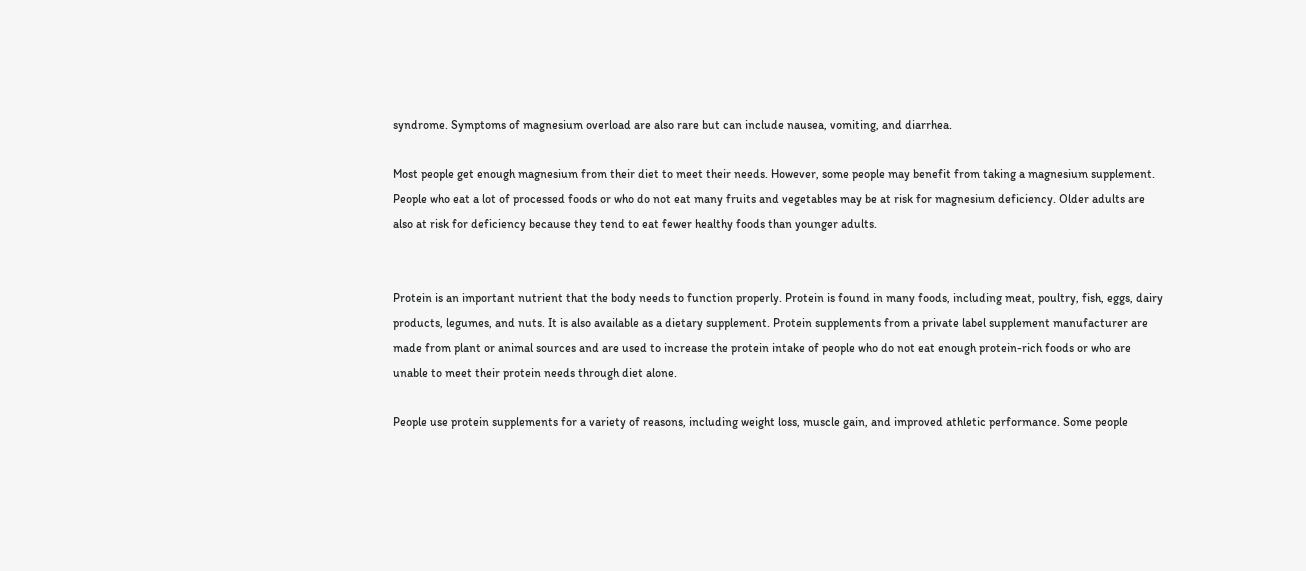syndrome. Symptoms of magnesium overload are also rare but can include nausea, vomiting, and diarrhea.

Most people get enough magnesium from their diet to meet their needs. However, some people may benefit from taking a magnesium supplement. People who eat a lot of processed foods or who do not eat many fruits and vegetables may be at risk for magnesium deficiency. Older adults are also at risk for deficiency because they tend to eat fewer healthy foods than younger adults.


Protein is an important nutrient that the body needs to function properly. Protein is found in many foods, including meat, poultry, fish, eggs, dairy products, legumes, and nuts. It is also available as a dietary supplement. Protein supplements from a private label supplement manufacturer are made from plant or animal sources and are used to increase the protein intake of people who do not eat enough protein-rich foods or who are unable to meet their protein needs through diet alone.

People use protein supplements for a variety of reasons, including weight loss, muscle gain, and improved athletic performance. Some people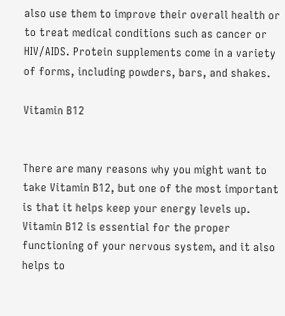also use them to improve their overall health or to treat medical conditions such as cancer or HIV/AIDS. Protein supplements come in a variety of forms, including powders, bars, and shakes.

Vitamin B12


There are many reasons why you might want to take Vitamin B12, but one of the most important is that it helps keep your energy levels up. Vitamin B12 is essential for the proper functioning of your nervous system, and it also helps to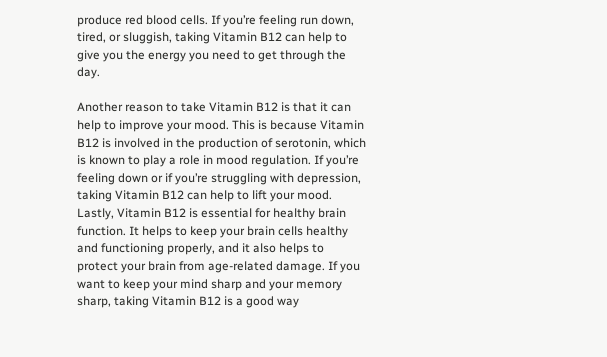produce red blood cells. If you’re feeling run down, tired, or sluggish, taking Vitamin B12 can help to give you the energy you need to get through the day.

Another reason to take Vitamin B12 is that it can help to improve your mood. This is because Vitamin B12 is involved in the production of serotonin, which is known to play a role in mood regulation. If you’re feeling down or if you’re struggling with depression, taking Vitamin B12 can help to lift your mood. Lastly, Vitamin B12 is essential for healthy brain function. It helps to keep your brain cells healthy and functioning properly, and it also helps to protect your brain from age-related damage. If you want to keep your mind sharp and your memory sharp, taking Vitamin B12 is a good way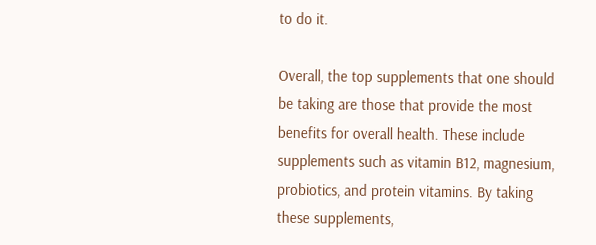to do it.

Overall, the top supplements that one should be taking are those that provide the most benefits for overall health. These include supplements such as vitamin B12, magnesium, probiotics, and protein vitamins. By taking these supplements,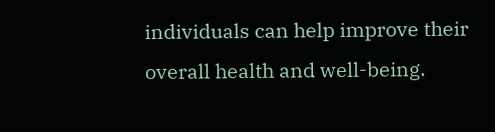individuals can help improve their overall health and well-being.